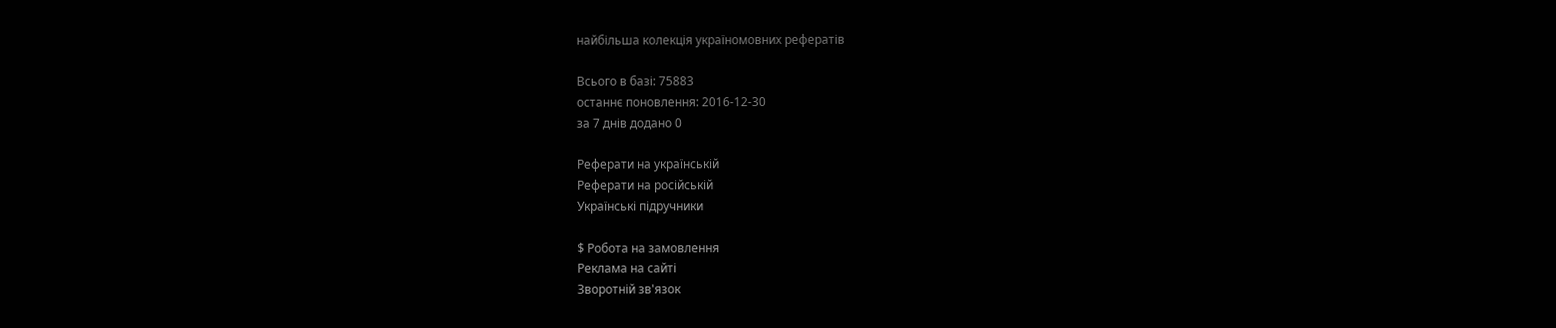найбільша колекція україномовних рефератів

Всього в базі: 75883
останнє поновлення: 2016-12-30
за 7 днів додано 0

Реферати на українській
Реферати на російській
Українські підручники

$ Робота на замовлення
Реклама на сайті
Зворотній зв'язок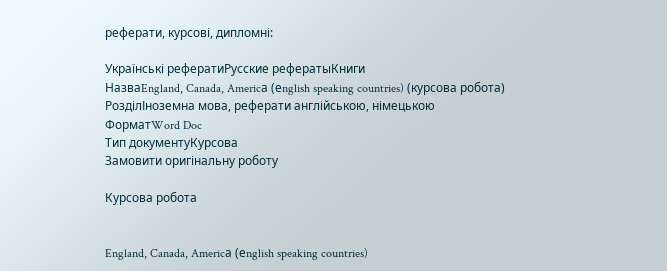реферати, курсові, дипломні:

Українські рефератиРусские рефератыКниги
НазваEngland, Canada, Americа (еnglish speaking countries) (курсова робота)
РозділІноземна мова, реферати англійською, німецькою
ФорматWord Doc
Тип документуКурсова
Замовити оригінальну роботу

Курсова робота


England, Canada, Americа (еnglish speaking countries)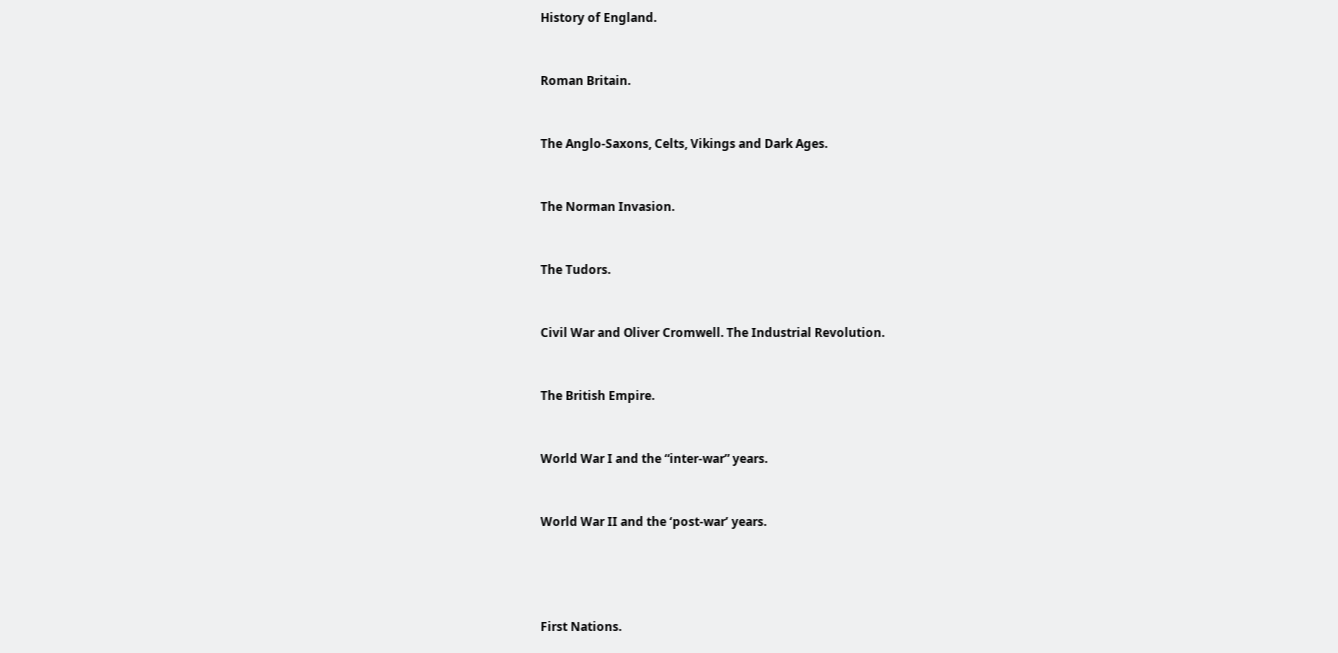History of England.


Roman Britain.


The Anglo-Saxons, Celts, Vikings and Dark Ages.


The Norman Invasion.


The Tudors.


Civil War and Oliver Cromwell. The Industrial Revolution.


The British Empire.


World War I and the “inter-war” years.


World War II and the ‘post-war’ years.




First Nations.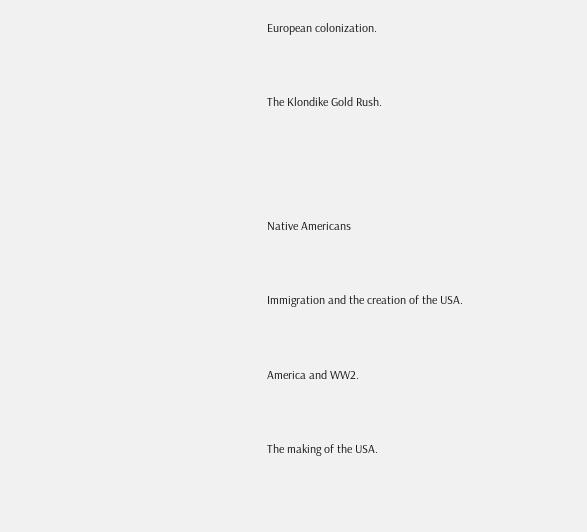European colonization.


The Klondike Gold Rush.




Native Americans


Immigration and the creation of the USA.


America and WW2.


The making of the USA.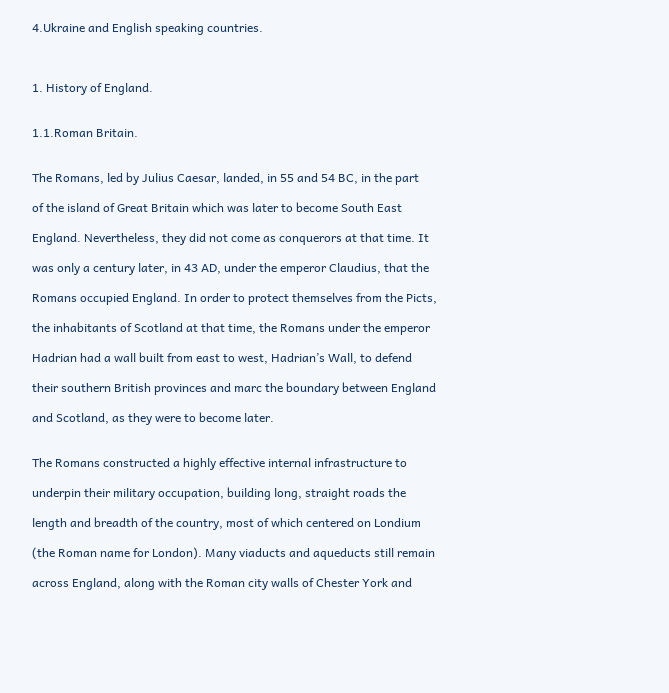4.Ukraine and English speaking countries.



1. History of England.


1.1.Roman Britain.


The Romans, led by Julius Caesar, landed, in 55 and 54 BC, in the part

of the island of Great Britain which was later to become South East

England. Nevertheless, they did not come as conquerors at that time. It

was only a century later, in 43 AD, under the emperor Claudius, that the

Romans occupied England. In order to protect themselves from the Picts,

the inhabitants of Scotland at that time, the Romans under the emperor

Hadrian had a wall built from east to west, Hadrian’s Wall, to defend

their southern British provinces and marc the boundary between England

and Scotland, as they were to become later.


The Romans constructed a highly effective internal infrastructure to

underpin their military occupation, building long, straight roads the

length and breadth of the country, most of which centered on Londium

(the Roman name for London). Many viaducts and aqueducts still remain

across England, along with the Roman city walls of Chester York and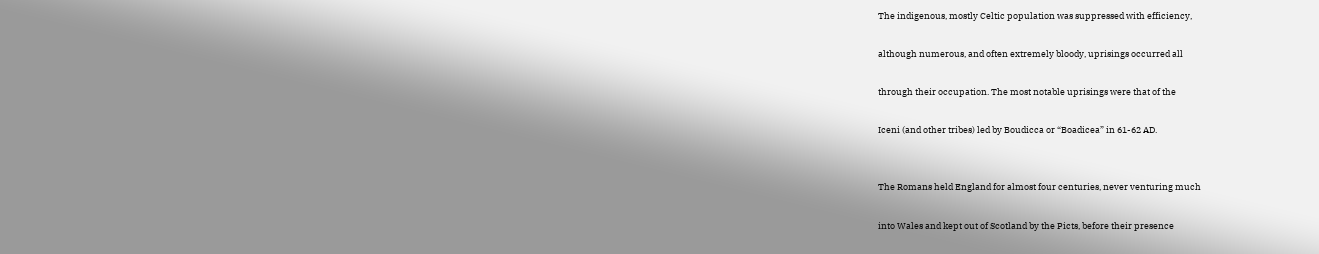The indigenous, mostly Celtic population was suppressed with efficiency,

although numerous, and often extremely bloody, uprisings occurred all

through their occupation. The most notable uprisings were that of the

Iceni (and other tribes) led by Boudicca or “Boadicea” in 61-62 AD.


The Romans held England for almost four centuries, never venturing much

into Wales and kept out of Scotland by the Picts, before their presence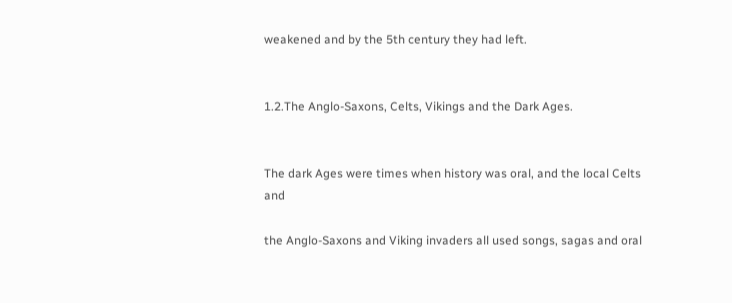weakened and by the 5th century they had left.


1.2.The Anglo-Saxons, Celts, Vikings and the Dark Ages.


The dark Ages were times when history was oral, and the local Celts and

the Anglo-Saxons and Viking invaders all used songs, sagas and oral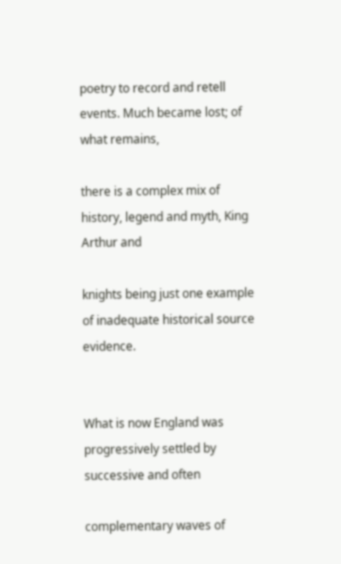poetry to record and retell events. Much became lost; of what remains,

there is a complex mix of history, legend and myth, King Arthur and

knights being just one example of inadequate historical source evidence.


What is now England was progressively settled by successive and often

complementary waves of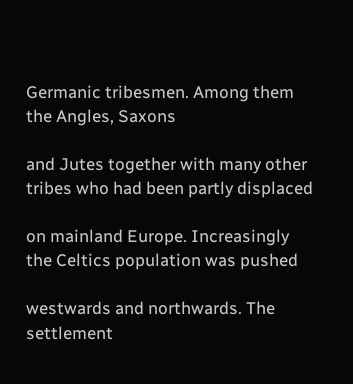Germanic tribesmen. Among them the Angles, Saxons

and Jutes together with many other tribes who had been partly displaced

on mainland Europe. Increasingly the Celtics population was pushed

westwards and northwards. The settlement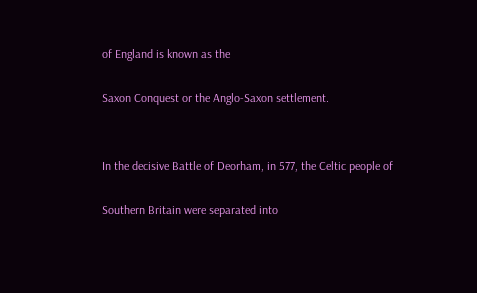of England is known as the

Saxon Conquest or the Anglo-Saxon settlement.


In the decisive Battle of Deorham, in 577, the Celtic people of

Southern Britain were separated into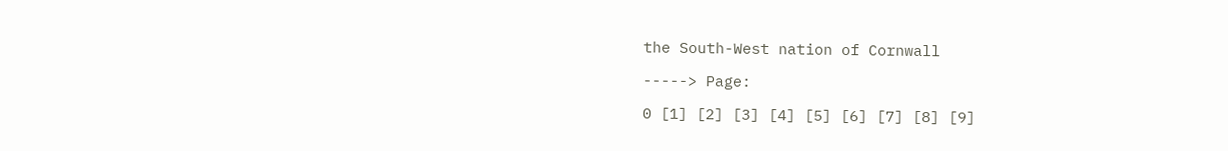the South-West nation of Cornwall

-----> Page:

0 [1] [2] [3] [4] [5] [6] [7] [8] [9]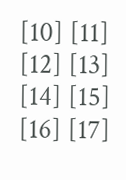[10] [11] [12] [13] [14] [15] [16] [17]